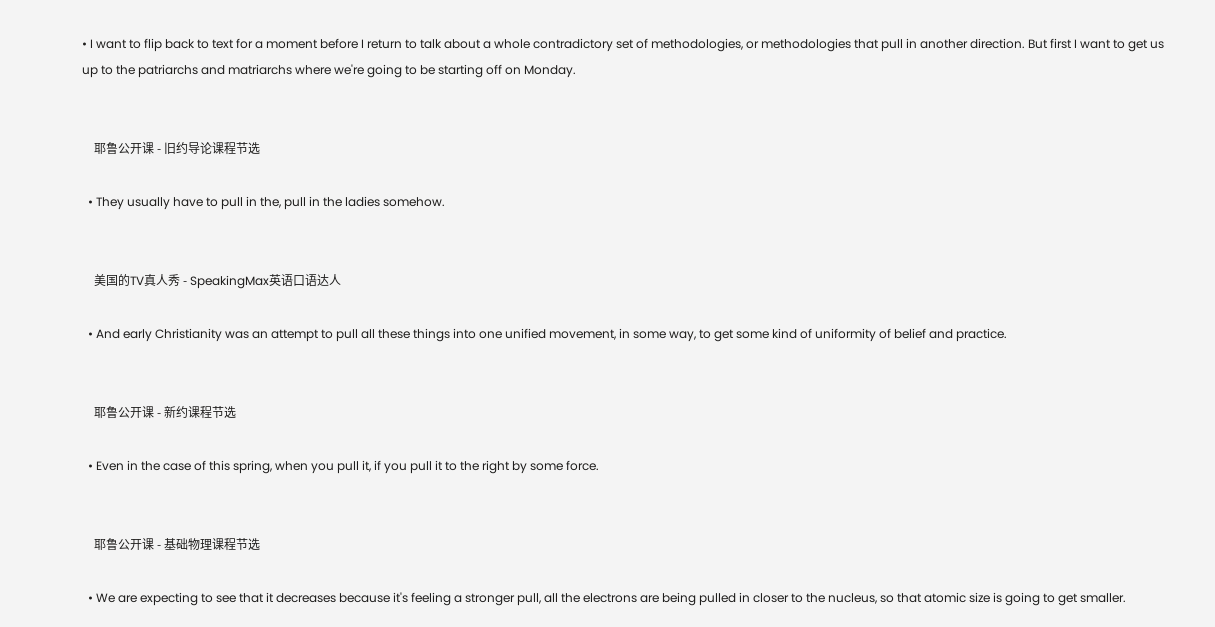• I want to flip back to text for a moment before I return to talk about a whole contradictory set of methodologies, or methodologies that pull in another direction. But first I want to get us up to the patriarchs and matriarchs where we're going to be starting off on Monday.


    耶鲁公开课 - 旧约导论课程节选

  • They usually have to pull in the, pull in the ladies somehow.


    美国的TV真人秀 - SpeakingMax英语口语达人

  • And early Christianity was an attempt to pull all these things into one unified movement, in some way, to get some kind of uniformity of belief and practice.


    耶鲁公开课 - 新约课程节选

  • Even in the case of this spring, when you pull it, if you pull it to the right by some force.


    耶鲁公开课 - 基础物理课程节选

  • We are expecting to see that it decreases because it's feeling a stronger pull, all the electrons are being pulled in closer to the nucleus, so that atomic size is going to get smaller.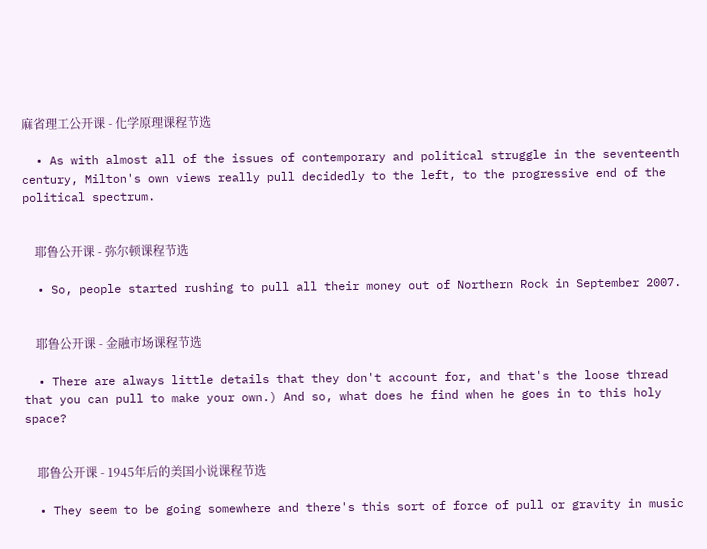麻省理工公开课 - 化学原理课程节选

  • As with almost all of the issues of contemporary and political struggle in the seventeenth century, Milton's own views really pull decidedly to the left, to the progressive end of the political spectrum.


    耶鲁公开课 - 弥尔顿课程节选

  • So, people started rushing to pull all their money out of Northern Rock in September 2007.


    耶鲁公开课 - 金融市场课程节选

  • There are always little details that they don't account for, and that's the loose thread that you can pull to make your own.) And so, what does he find when he goes in to this holy space?


    耶鲁公开课 - 1945年后的美国小说课程节选

  • They seem to be going somewhere and there's this sort of force of pull or gravity in music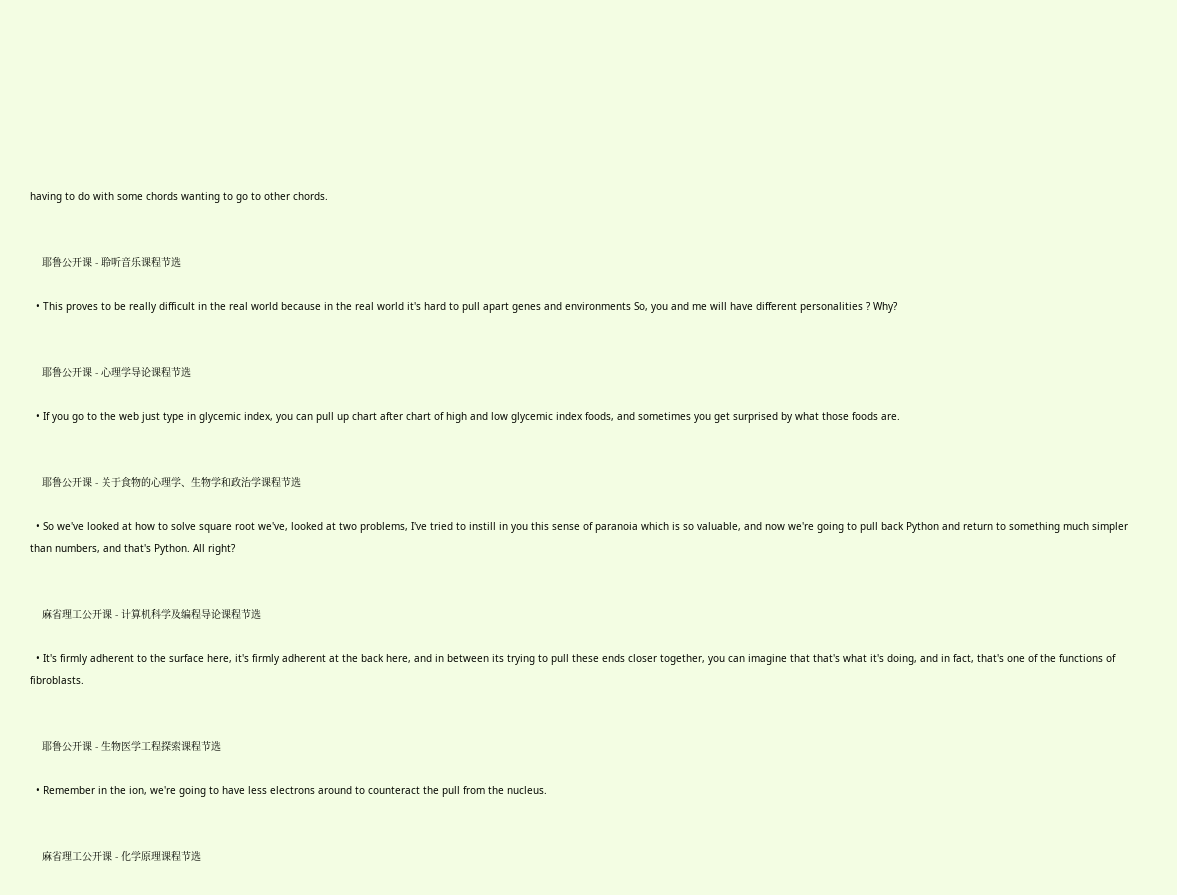having to do with some chords wanting to go to other chords.


    耶鲁公开课 - 聆听音乐课程节选

  • This proves to be really difficult in the real world because in the real world it's hard to pull apart genes and environments So, you and me will have different personalities ? Why?


    耶鲁公开课 - 心理学导论课程节选

  • If you go to the web just type in glycemic index, you can pull up chart after chart of high and low glycemic index foods, and sometimes you get surprised by what those foods are.


    耶鲁公开课 - 关于食物的心理学、生物学和政治学课程节选

  • So we've looked at how to solve square root we've, looked at two problems, I've tried to instill in you this sense of paranoia which is so valuable, and now we're going to pull back Python and return to something much simpler than numbers, and that's Python. All right?


    麻省理工公开课 - 计算机科学及编程导论课程节选

  • It's firmly adherent to the surface here, it's firmly adherent at the back here, and in between its trying to pull these ends closer together, you can imagine that that's what it's doing, and in fact, that's one of the functions of fibroblasts.


    耶鲁公开课 - 生物医学工程探索课程节选

  • Remember in the ion, we're going to have less electrons around to counteract the pull from the nucleus.


    麻省理工公开课 - 化学原理课程节选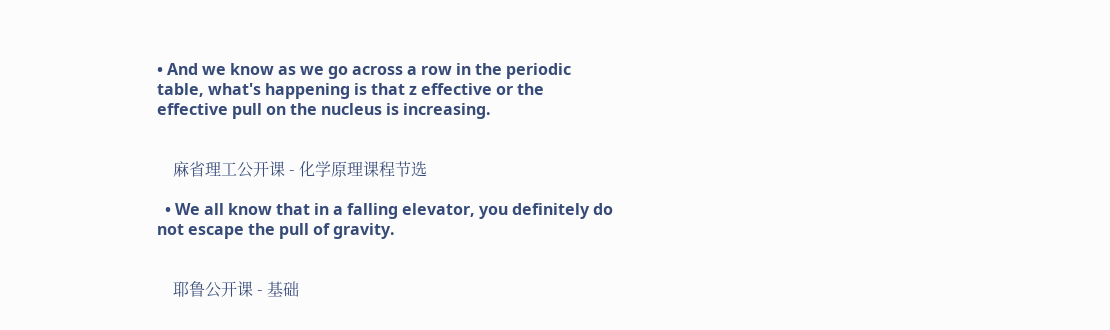• And we know as we go across a row in the periodic table, what's happening is that z effective or the effective pull on the nucleus is increasing.


    麻省理工公开课 - 化学原理课程节选

  • We all know that in a falling elevator, you definitely do not escape the pull of gravity.


    耶鲁公开课 - 基础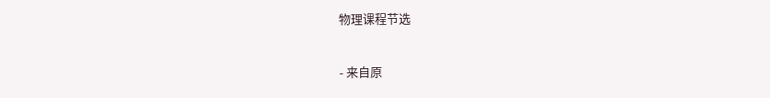物理课程节选

- 来自原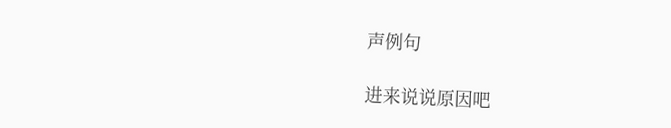声例句

进来说说原因吧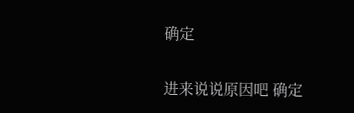确定

进来说说原因吧 确定